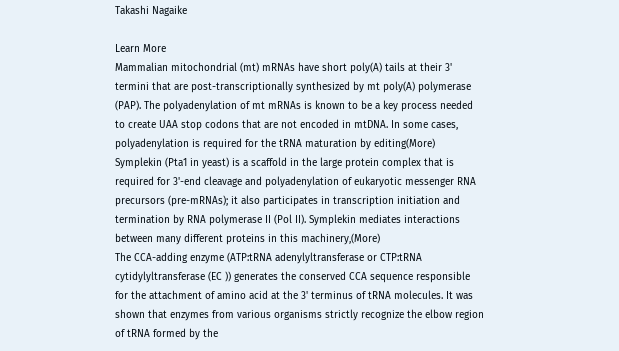Takashi Nagaike

Learn More
Mammalian mitochondrial (mt) mRNAs have short poly(A) tails at their 3' termini that are post-transcriptionally synthesized by mt poly(A) polymerase (PAP). The polyadenylation of mt mRNAs is known to be a key process needed to create UAA stop codons that are not encoded in mtDNA. In some cases, polyadenylation is required for the tRNA maturation by editing(More)
Symplekin (Pta1 in yeast) is a scaffold in the large protein complex that is required for 3'-end cleavage and polyadenylation of eukaryotic messenger RNA precursors (pre-mRNAs); it also participates in transcription initiation and termination by RNA polymerase II (Pol II). Symplekin mediates interactions between many different proteins in this machinery,(More)
The CCA-adding enzyme (ATP:tRNA adenylyltransferase or CTP:tRNA cytidylyltransferase (EC )) generates the conserved CCA sequence responsible for the attachment of amino acid at the 3' terminus of tRNA molecules. It was shown that enzymes from various organisms strictly recognize the elbow region of tRNA formed by the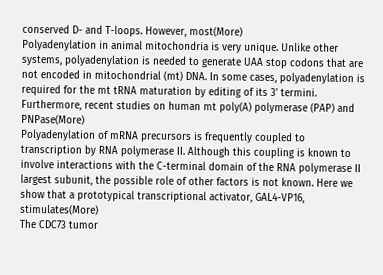conserved D- and T-loops. However, most(More)
Polyadenylation in animal mitochondria is very unique. Unlike other systems, polyadenylation is needed to generate UAA stop codons that are not encoded in mitochondrial (mt) DNA. In some cases, polyadenylation is required for the mt tRNA maturation by editing of its 3' termini. Furthermore, recent studies on human mt poly(A) polymerase (PAP) and PNPase(More)
Polyadenylation of mRNA precursors is frequently coupled to transcription by RNA polymerase II. Although this coupling is known to involve interactions with the C-terminal domain of the RNA polymerase II largest subunit, the possible role of other factors is not known. Here we show that a prototypical transcriptional activator, GAL4-VP16, stimulates(More)
The CDC73 tumor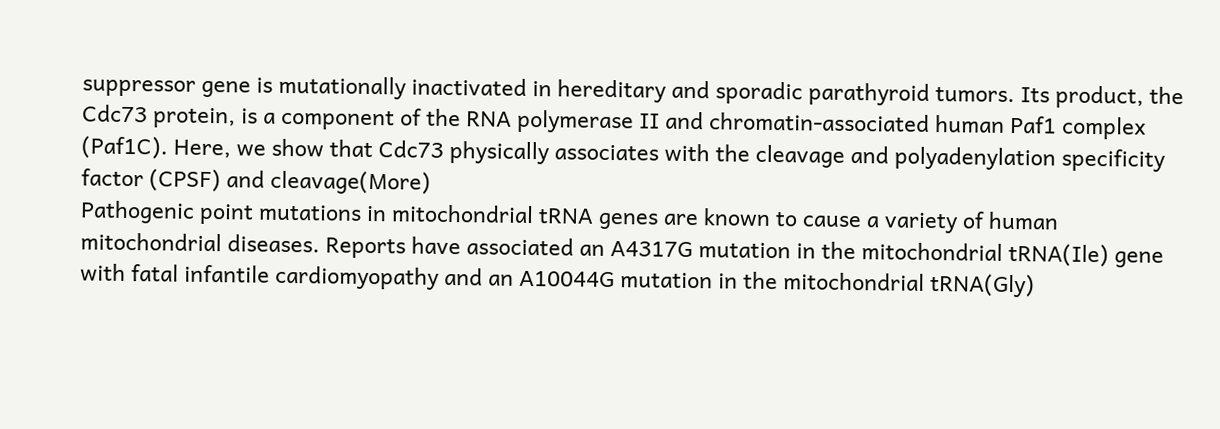suppressor gene is mutationally inactivated in hereditary and sporadic parathyroid tumors. Its product, the Cdc73 protein, is a component of the RNA polymerase II and chromatin-associated human Paf1 complex (Paf1C). Here, we show that Cdc73 physically associates with the cleavage and polyadenylation specificity factor (CPSF) and cleavage(More)
Pathogenic point mutations in mitochondrial tRNA genes are known to cause a variety of human mitochondrial diseases. Reports have associated an A4317G mutation in the mitochondrial tRNA(Ile) gene with fatal infantile cardiomyopathy and an A10044G mutation in the mitochondrial tRNA(Gly)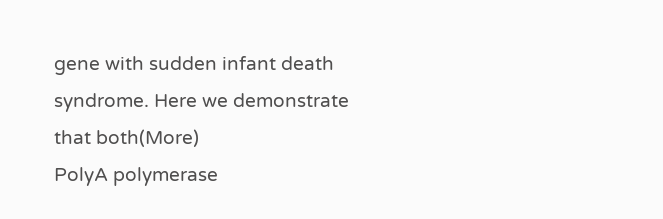gene with sudden infant death syndrome. Here we demonstrate that both(More)
PolyA polymerase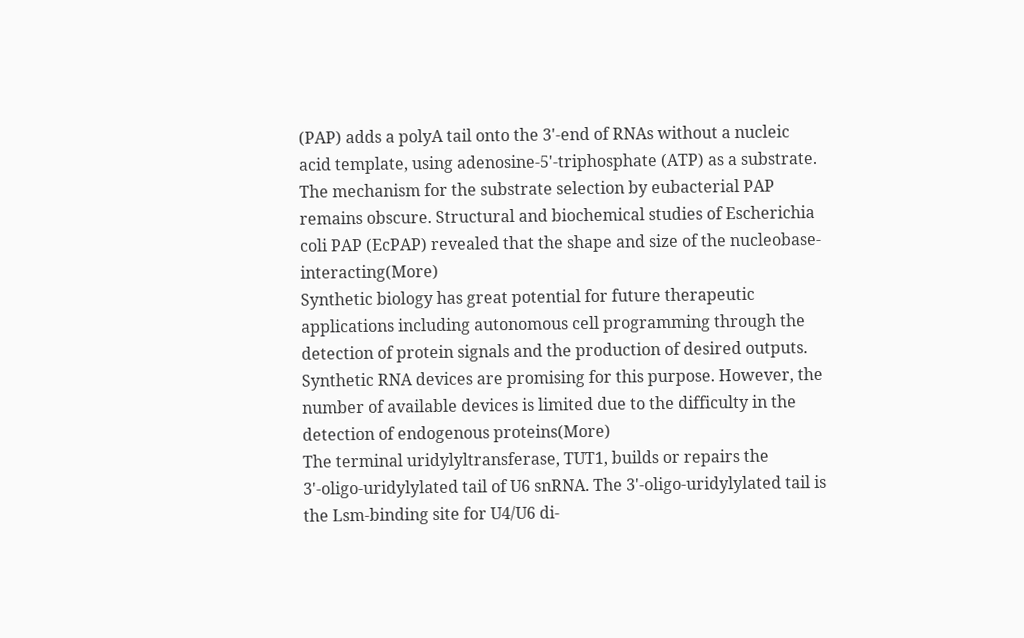(PAP) adds a polyA tail onto the 3'-end of RNAs without a nucleic acid template, using adenosine-5'-triphosphate (ATP) as a substrate. The mechanism for the substrate selection by eubacterial PAP remains obscure. Structural and biochemical studies of Escherichia coli PAP (EcPAP) revealed that the shape and size of the nucleobase-interacting(More)
Synthetic biology has great potential for future therapeutic applications including autonomous cell programming through the detection of protein signals and the production of desired outputs. Synthetic RNA devices are promising for this purpose. However, the number of available devices is limited due to the difficulty in the detection of endogenous proteins(More)
The terminal uridylyltransferase, TUT1, builds or repairs the 3'-oligo-uridylylated tail of U6 snRNA. The 3'-oligo-uridylylated tail is the Lsm-binding site for U4/U6 di-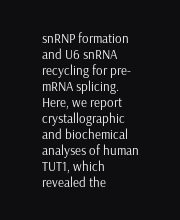snRNP formation and U6 snRNA recycling for pre-mRNA splicing. Here, we report crystallographic and biochemical analyses of human TUT1, which revealed the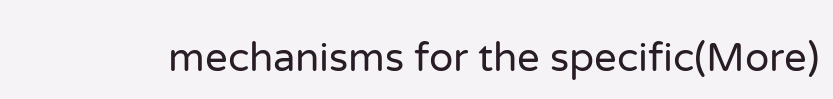mechanisms for the specific(More)